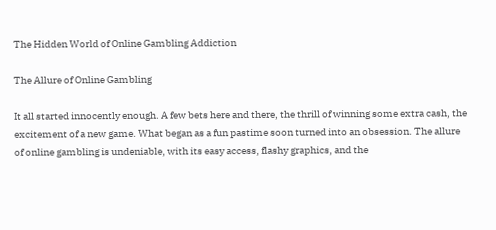The Hidden World of Online Gambling Addiction

The Allure of Online Gambling

It all started innocently enough. A few bets here and there, the thrill of winning some extra cash, the excitement of a new game. What began as a fun pastime soon turned into an obsession. The allure of online gambling is undeniable, with its easy access, flashy graphics, and the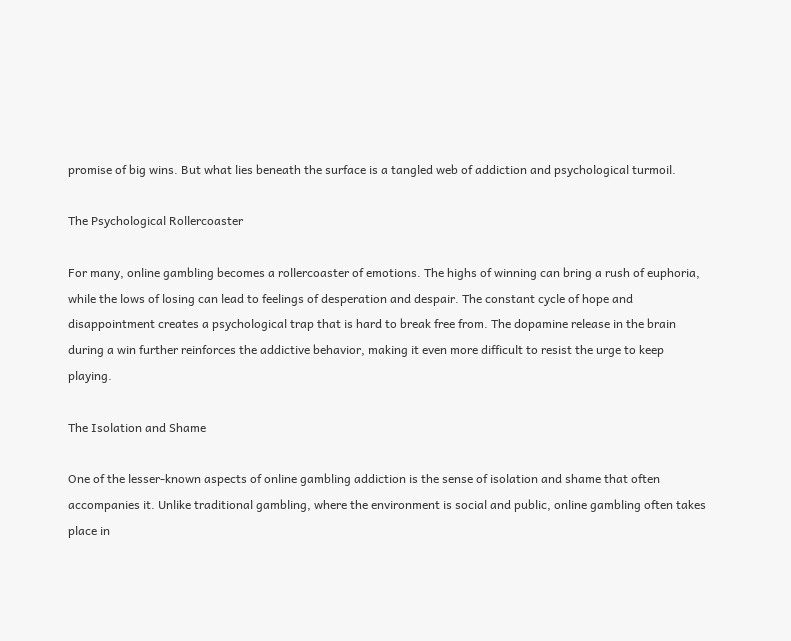promise of big wins. But what lies beneath the surface is a tangled web of addiction and psychological turmoil.

The Psychological Rollercoaster

For many, online gambling becomes a rollercoaster of emotions. The highs of winning can bring a rush of euphoria, while the lows of losing can lead to feelings of desperation and despair. The constant cycle of hope and disappointment creates a psychological trap that is hard to break free from. The dopamine release in the brain during a win further reinforces the addictive behavior, making it even more difficult to resist the urge to keep playing.

The Isolation and Shame

One of the lesser-known aspects of online gambling addiction is the sense of isolation and shame that often accompanies it. Unlike traditional gambling, where the environment is social and public, online gambling often takes place in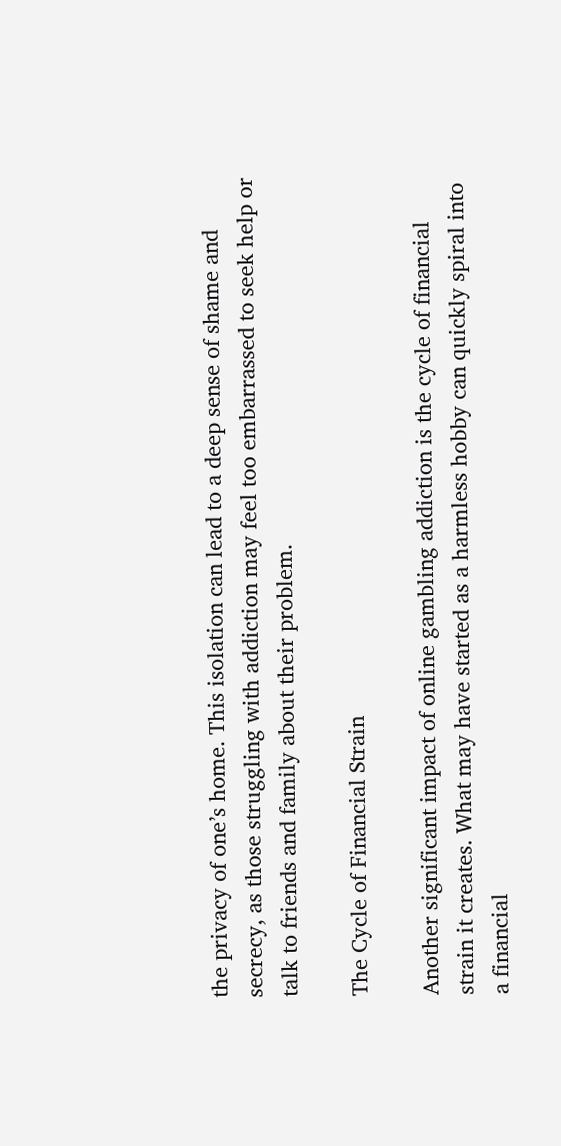the privacy of one’s home. This isolation can lead to a deep sense of shame and secrecy, as those struggling with addiction may feel too embarrassed to seek help or talk to friends and family about their problem.

The Cycle of Financial Strain

Another significant impact of online gambling addiction is the cycle of financial strain it creates. What may have started as a harmless hobby can quickly spiral into a financial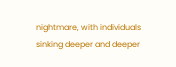nightmare, with individuals sinking deeper and deeper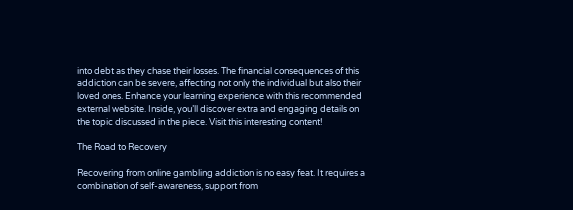into debt as they chase their losses. The financial consequences of this addiction can be severe, affecting not only the individual but also their loved ones. Enhance your learning experience with this recommended external website. Inside, you’ll discover extra and engaging details on the topic discussed in the piece. Visit this interesting content!

The Road to Recovery

Recovering from online gambling addiction is no easy feat. It requires a combination of self-awareness, support from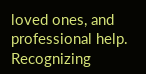loved ones, and professional help. Recognizing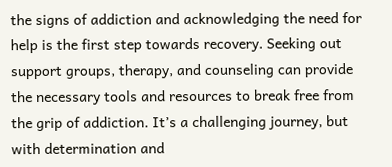the signs of addiction and acknowledging the need for help is the first step towards recovery. Seeking out support groups, therapy, and counseling can provide the necessary tools and resources to break free from the grip of addiction. It’s a challenging journey, but with determination and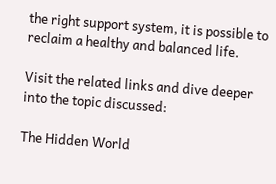the right support system, it is possible to reclaim a healthy and balanced life.

Visit the related links and dive deeper into the topic discussed:

The Hidden World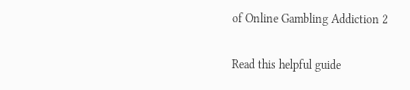of Online Gambling Addiction 2

Read this helpful guide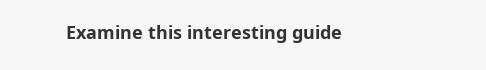Examine this interesting guide